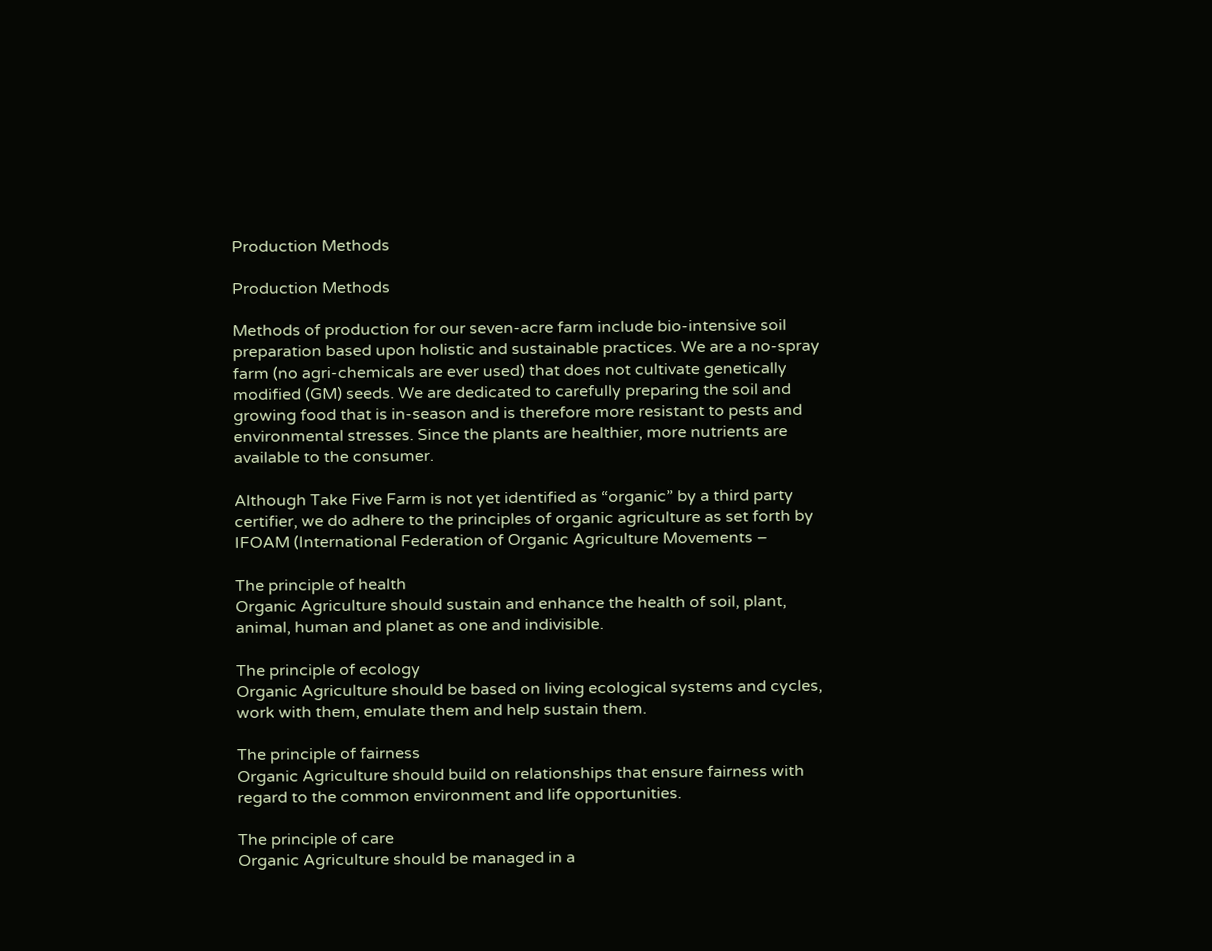Production Methods

Production Methods

Methods of production for our seven-acre farm include bio-intensive soil preparation based upon holistic and sustainable practices. We are a no-spray farm (no agri-chemicals are ever used) that does not cultivate genetically modified (GM) seeds. We are dedicated to carefully preparing the soil and growing food that is in-season and is therefore more resistant to pests and environmental stresses. Since the plants are healthier, more nutrients are available to the consumer.

Although Take Five Farm is not yet identified as “organic” by a third party certifier, we do adhere to the principles of organic agriculture as set forth by IFOAM (International Federation of Organic Agriculture Movements –

The principle of health
Organic Agriculture should sustain and enhance the health of soil, plant, animal, human and planet as one and indivisible.

The principle of ecology
Organic Agriculture should be based on living ecological systems and cycles, work with them, emulate them and help sustain them.

The principle of fairness
Organic Agriculture should build on relationships that ensure fairness with regard to the common environment and life opportunities.

The principle of care
Organic Agriculture should be managed in a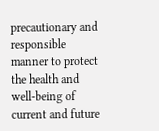precautionary and responsible manner to protect the health and well-being of current and future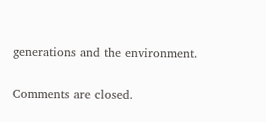generations and the environment.

Comments are closed.